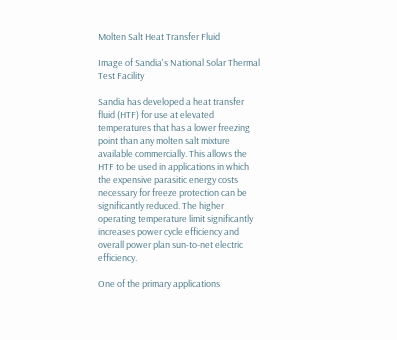Molten Salt Heat Transfer Fluid

Image of Sandia's National Solar Thermal Test Facility

Sandia has developed a heat transfer fluid (HTF) for use at elevated temperatures that has a lower freezing point than any molten salt mixture available commercially. This allows the HTF to be used in applications in which the expensive parasitic energy costs necessary for freeze protection can be significantly reduced. The higher operating temperature limit significantly increases power cycle efficiency and overall power plan sun-to-net electric efficiency.

One of the primary applications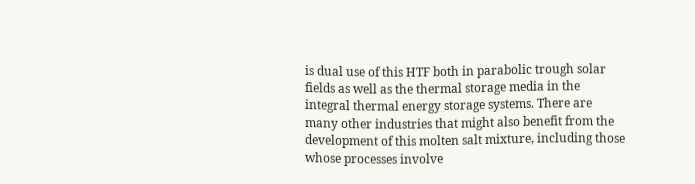is dual use of this HTF both in parabolic trough solar fields as well as the thermal storage media in the integral thermal energy storage systems. There are many other industries that might also benefit from the development of this molten salt mixture, including those whose processes involve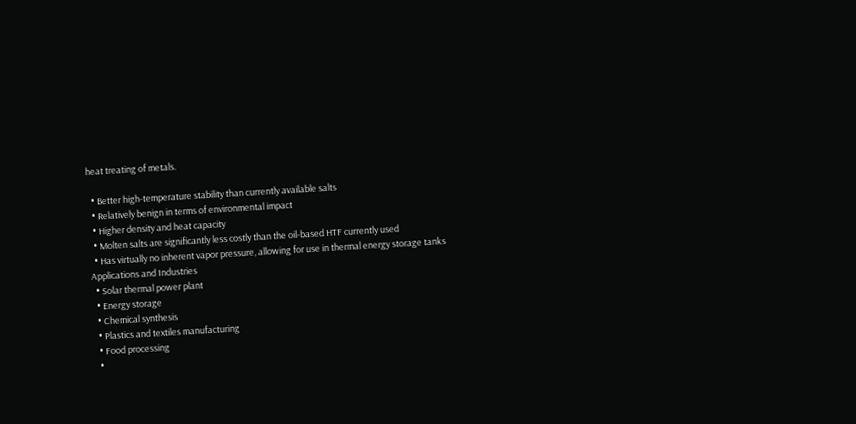heat treating of metals.

  • Better high-temperature stability than currently available salts
  • Relatively benign in terms of environmental impact
  • Higher density and heat capacity
  • Molten salts are significantly less costly than the oil-based HTF currently used
  • Has virtually no inherent vapor pressure, allowing for use in thermal energy storage tanks
Applications and Industries
  • Solar thermal power plant
  • Energy storage
  • Chemical synthesis
  • Plastics and textiles manufacturing
  • Food processing
  •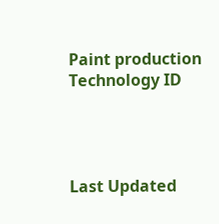Paint production
Technology ID




Last Updated